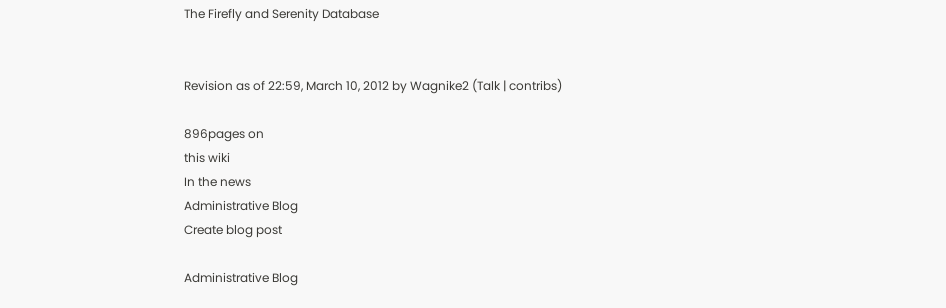The Firefly and Serenity Database


Revision as of 22:59, March 10, 2012 by Wagnike2 (Talk | contribs)

896pages on
this wiki
In the news
Administrative Blog
Create blog post

Administrative Blog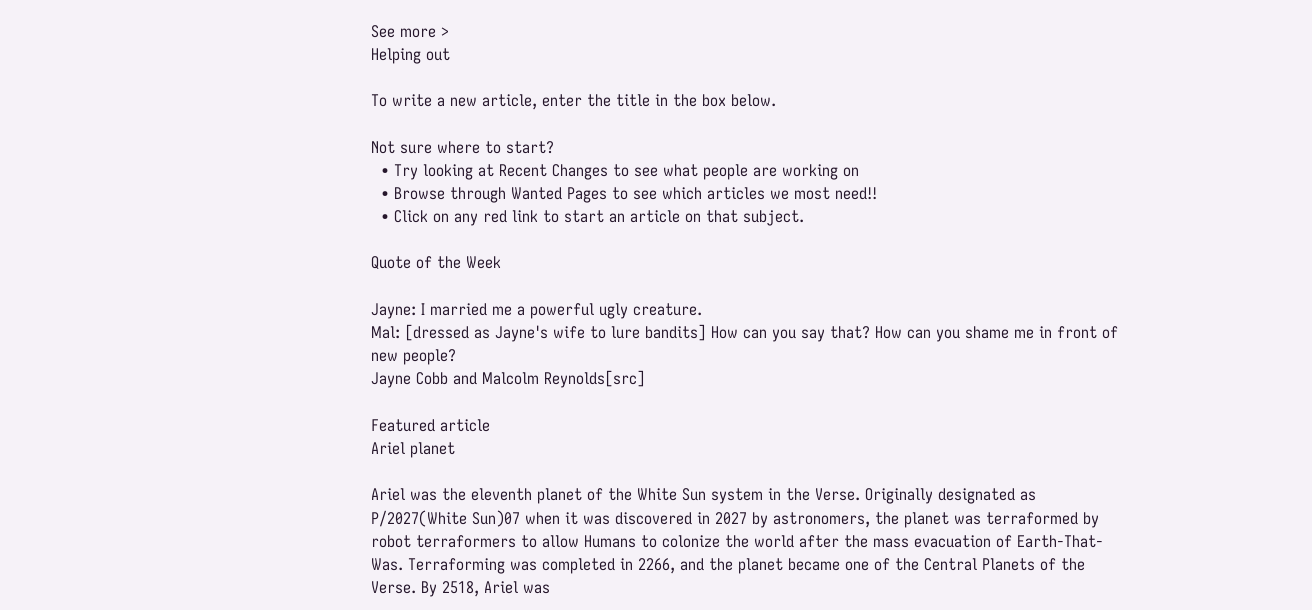See more >
Helping out

To write a new article, enter the title in the box below.

Not sure where to start?
  • Try looking at Recent Changes to see what people are working on
  • Browse through Wanted Pages to see which articles we most need!!
  • Click on any red link to start an article on that subject.

Quote of the Week

Jayne: I married me a powerful ugly creature.
Mal: [dressed as Jayne's wife to lure bandits] How can you say that? How can you shame me in front of new people?
Jayne Cobb and Malcolm Reynolds[src]

Featured article
Ariel planet

Ariel was the eleventh planet of the White Sun system in the Verse. Originally designated as P/2027(White Sun)07 when it was discovered in 2027 by astronomers, the planet was terraformed by robot terraformers to allow Humans to colonize the world after the mass evacuation of Earth-That-Was. Terraforming was completed in 2266, and the planet became one of the Central Planets of the Verse. By 2518, Ariel was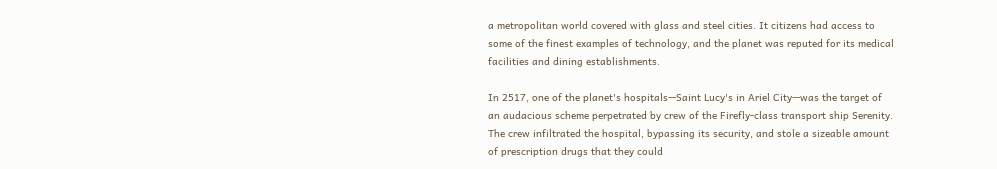a metropolitan world covered with glass and steel cities. It citizens had access to some of the finest examples of technology, and the planet was reputed for its medical facilities and dining establishments.

In 2517, one of the planet's hospitals—Saint Lucy's in Ariel City—was the target of an audacious scheme perpetrated by crew of the Firefly-class transport ship Serenity. The crew infiltrated the hospital, bypassing its security, and stole a sizeable amount of prescription drugs that they could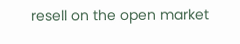resell on the open market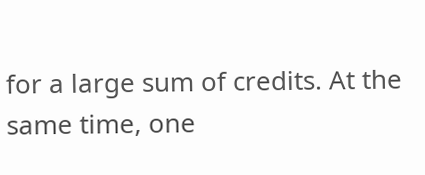for a large sum of credits. At the same time, one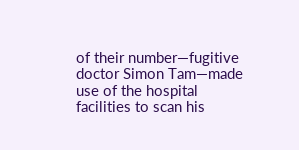of their number—fugitive doctor Simon Tam—made use of the hospital facilities to scan his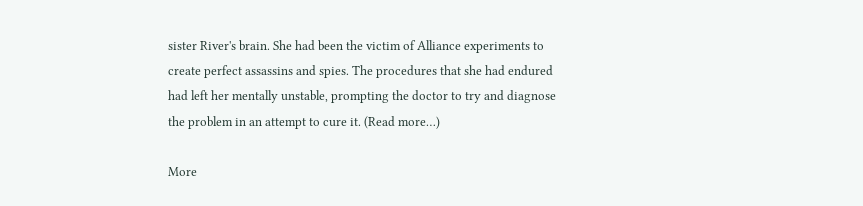sister River's brain. She had been the victim of Alliance experiments to create perfect assassins and spies. The procedures that she had endured had left her mentally unstable, prompting the doctor to try and diagnose the problem in an attempt to cure it. (Read more…)

More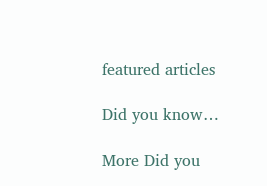featured articles

Did you know…

More Did you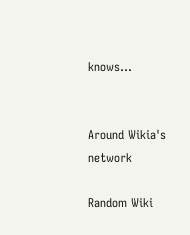knows...


Around Wikia's network

Random Wiki